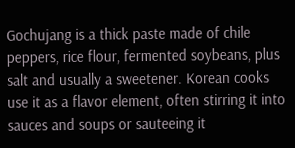Gochujang is a thick paste made of chile peppers, rice flour, fermented soybeans, plus salt and usually a sweetener. Korean cooks use it as a flavor element, often stirring it into sauces and soups or sauteeing it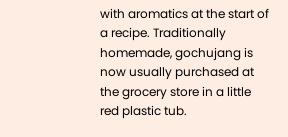with aromatics at the start of a recipe. Traditionally homemade, gochujang is now usually purchased at the grocery store in a little red plastic tub.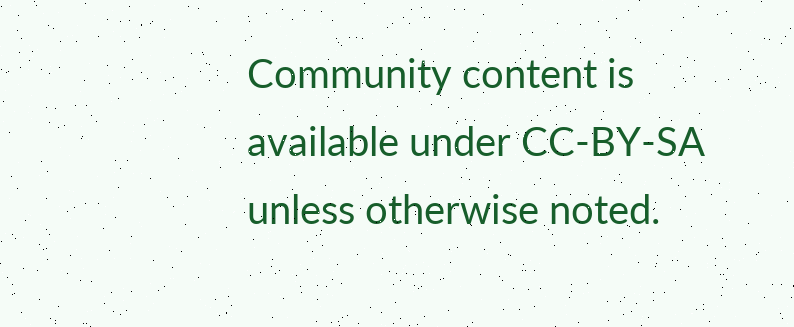Community content is available under CC-BY-SA unless otherwise noted.